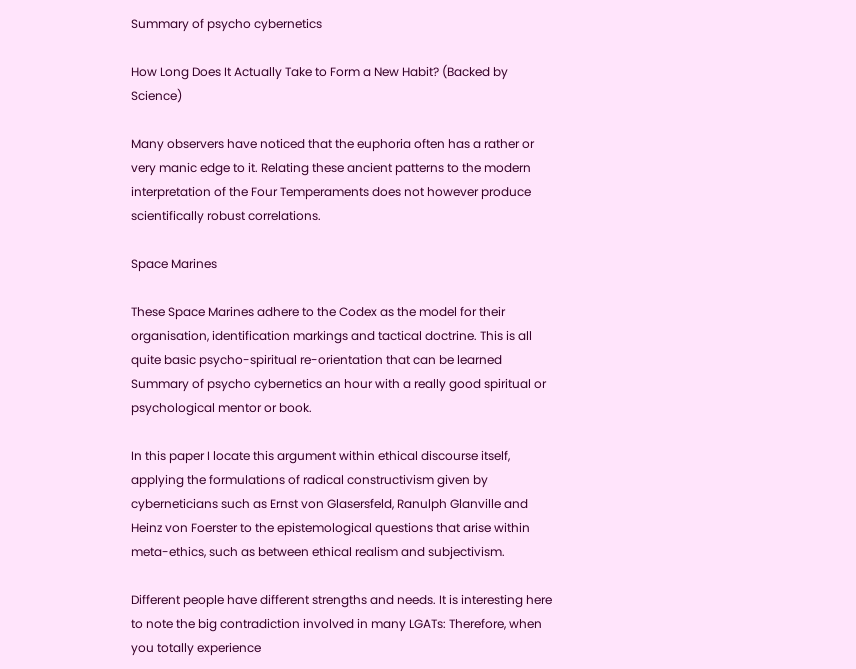Summary of psycho cybernetics

How Long Does It Actually Take to Form a New Habit? (Backed by Science)

Many observers have noticed that the euphoria often has a rather or very manic edge to it. Relating these ancient patterns to the modern interpretation of the Four Temperaments does not however produce scientifically robust correlations.

Space Marines

These Space Marines adhere to the Codex as the model for their organisation, identification markings and tactical doctrine. This is all quite basic psycho-spiritual re-orientation that can be learned Summary of psycho cybernetics an hour with a really good spiritual or psychological mentor or book.

In this paper I locate this argument within ethical discourse itself, applying the formulations of radical constructivism given by cyberneticians such as Ernst von Glasersfeld, Ranulph Glanville and Heinz von Foerster to the epistemological questions that arise within meta-ethics, such as between ethical realism and subjectivism.

Different people have different strengths and needs. It is interesting here to note the big contradiction involved in many LGATs: Therefore, when you totally experience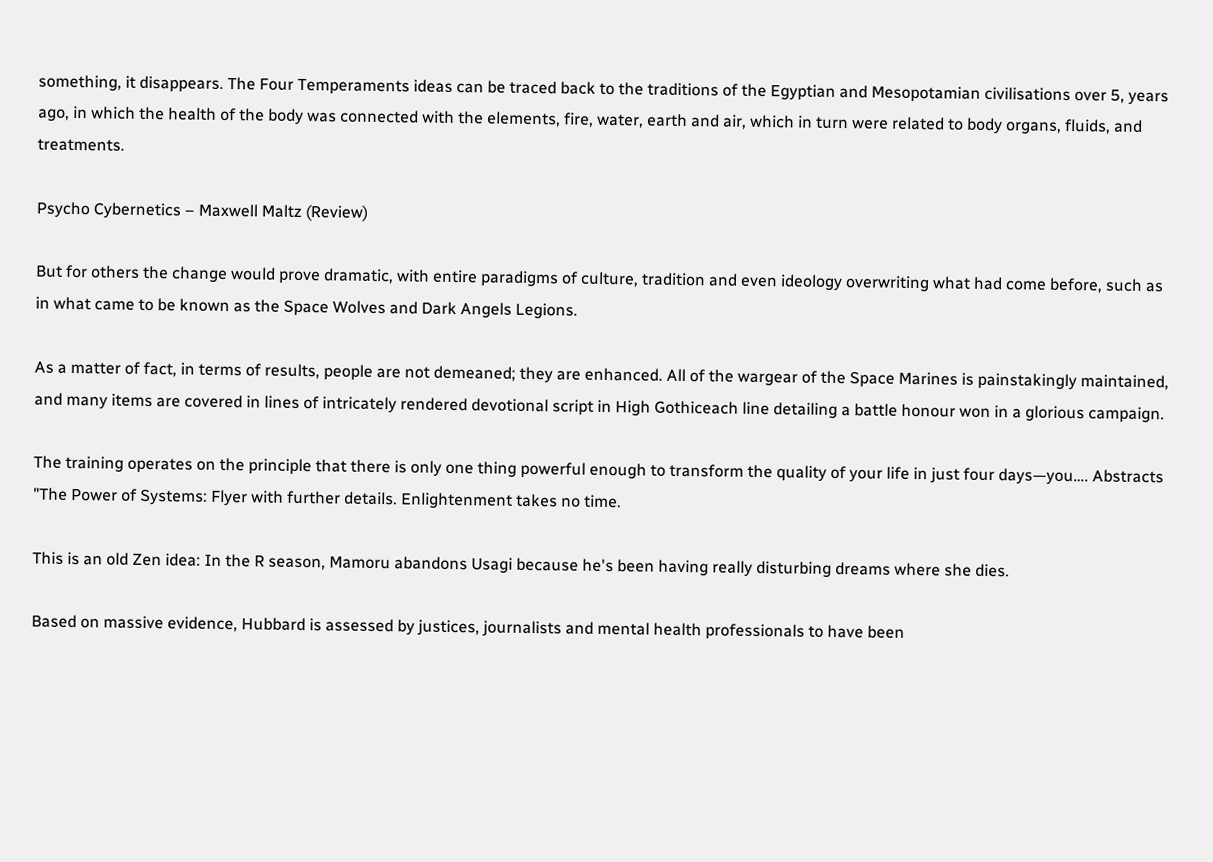something, it disappears. The Four Temperaments ideas can be traced back to the traditions of the Egyptian and Mesopotamian civilisations over 5, years ago, in which the health of the body was connected with the elements, fire, water, earth and air, which in turn were related to body organs, fluids, and treatments.

Psycho Cybernetics – Maxwell Maltz (Review)

But for others the change would prove dramatic, with entire paradigms of culture, tradition and even ideology overwriting what had come before, such as in what came to be known as the Space Wolves and Dark Angels Legions.

As a matter of fact, in terms of results, people are not demeaned; they are enhanced. All of the wargear of the Space Marines is painstakingly maintained, and many items are covered in lines of intricately rendered devotional script in High Gothiceach line detailing a battle honour won in a glorious campaign.

The training operates on the principle that there is only one thing powerful enough to transform the quality of your life in just four days—you…. Abstracts "The Power of Systems: Flyer with further details. Enlightenment takes no time.

This is an old Zen idea: In the R season, Mamoru abandons Usagi because he's been having really disturbing dreams where she dies.

Based on massive evidence, Hubbard is assessed by justices, journalists and mental health professionals to have been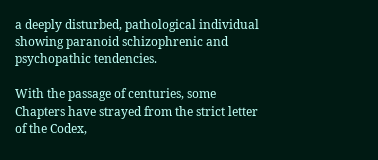a deeply disturbed, pathological individual showing paranoid schizophrenic and psychopathic tendencies.

With the passage of centuries, some Chapters have strayed from the strict letter of the Codex,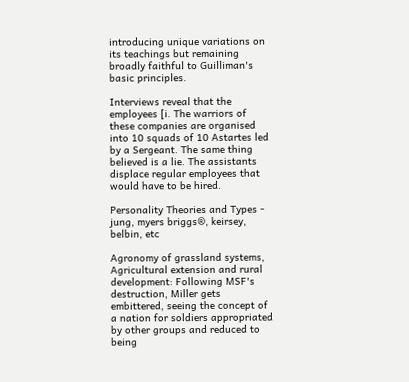introducing unique variations on its teachings but remaining broadly faithful to Guilliman's basic principles.

Interviews reveal that the employees [i. The warriors of these companies are organised into 10 squads of 10 Astartes led by a Sergeant. The same thing believed is a lie. The assistants displace regular employees that would have to be hired.

Personality Theories and Types - jung, myers briggs®, keirsey, belbin, etc

Agronomy of grassland systems, Agricultural extension and rural development: Following MSF's destruction, Miller gets embittered, seeing the concept of a nation for soldiers appropriated by other groups and reduced to being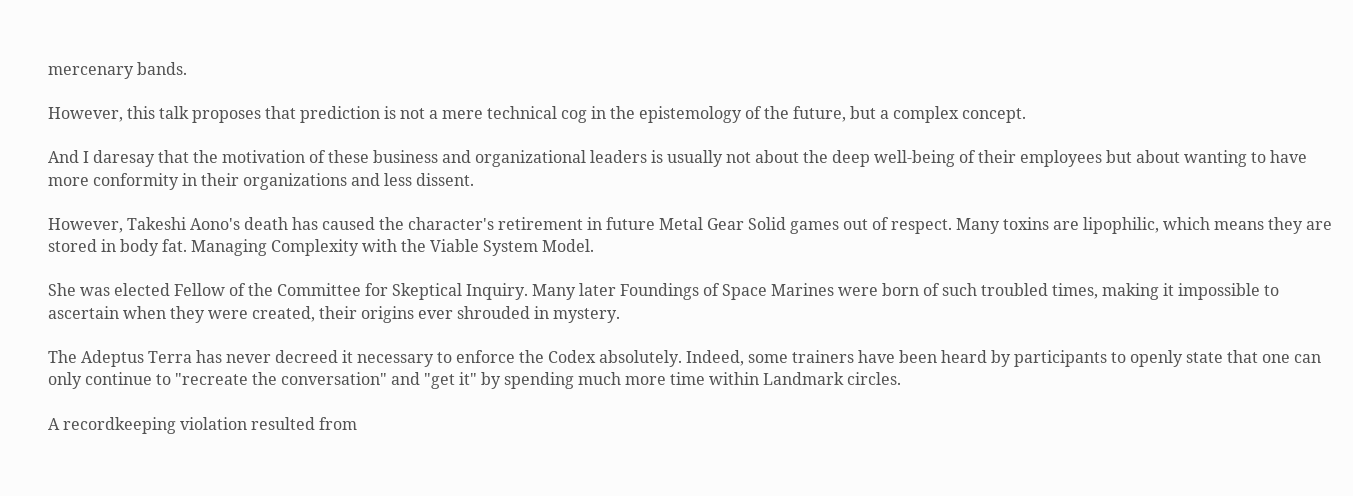mercenary bands.

However, this talk proposes that prediction is not a mere technical cog in the epistemology of the future, but a complex concept.

And I daresay that the motivation of these business and organizational leaders is usually not about the deep well-being of their employees but about wanting to have more conformity in their organizations and less dissent.

However, Takeshi Aono's death has caused the character's retirement in future Metal Gear Solid games out of respect. Many toxins are lipophilic, which means they are stored in body fat. Managing Complexity with the Viable System Model.

She was elected Fellow of the Committee for Skeptical Inquiry. Many later Foundings of Space Marines were born of such troubled times, making it impossible to ascertain when they were created, their origins ever shrouded in mystery.

The Adeptus Terra has never decreed it necessary to enforce the Codex absolutely. Indeed, some trainers have been heard by participants to openly state that one can only continue to "recreate the conversation" and "get it" by spending much more time within Landmark circles.

A recordkeeping violation resulted from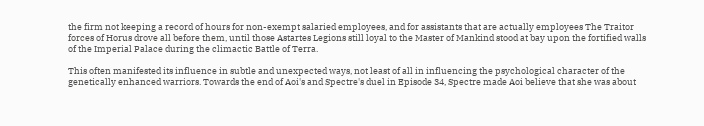the firm not keeping a record of hours for non-exempt salaried employees, and for assistants that are actually employees The Traitor forces of Horus drove all before them, until those Astartes Legions still loyal to the Master of Mankind stood at bay upon the fortified walls of the Imperial Palace during the climactic Battle of Terra.

This often manifested its influence in subtle and unexpected ways, not least of all in influencing the psychological character of the genetically enhanced warriors. Towards the end of Aoi's and Spectre's duel in Episode 34, Spectre made Aoi believe that she was about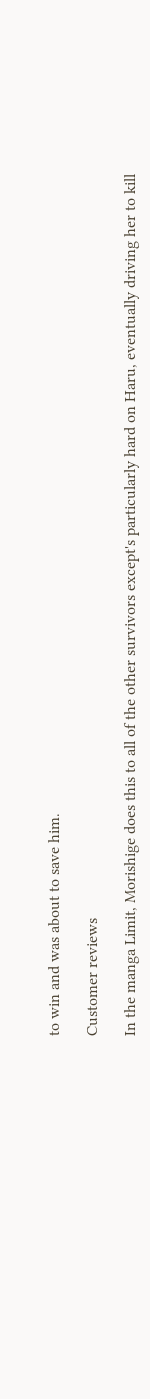to win and was about to save him.

Customer reviews

In the manga Limit, Morishige does this to all of the other survivors except's particularly hard on Haru, eventually driving her to kill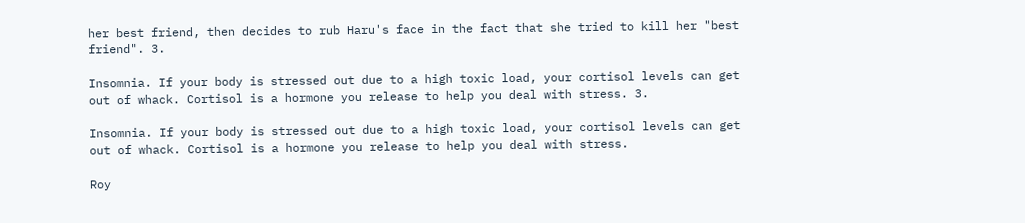her best friend, then decides to rub Haru's face in the fact that she tried to kill her "best friend". 3.

Insomnia. If your body is stressed out due to a high toxic load, your cortisol levels can get out of whack. Cortisol is a hormone you release to help you deal with stress. 3.

Insomnia. If your body is stressed out due to a high toxic load, your cortisol levels can get out of whack. Cortisol is a hormone you release to help you deal with stress.

Roy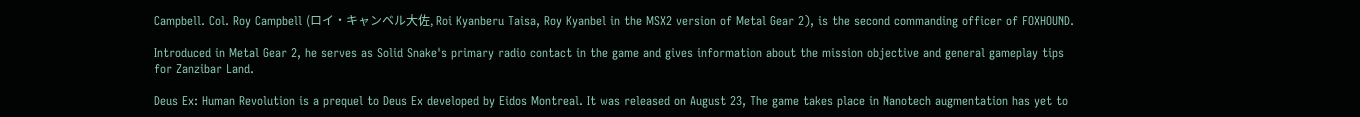Campbell. Col. Roy Campbell (ロイ・キャンベル大佐, Roi Kyanberu Taisa, Roy Kyanbel in the MSX2 version of Metal Gear 2), is the second commanding officer of FOXHOUND.

Introduced in Metal Gear 2, he serves as Solid Snake's primary radio contact in the game and gives information about the mission objective and general gameplay tips for Zanzibar Land.

Deus Ex: Human Revolution is a prequel to Deus Ex developed by Eidos Montreal. It was released on August 23, The game takes place in Nanotech augmentation has yet to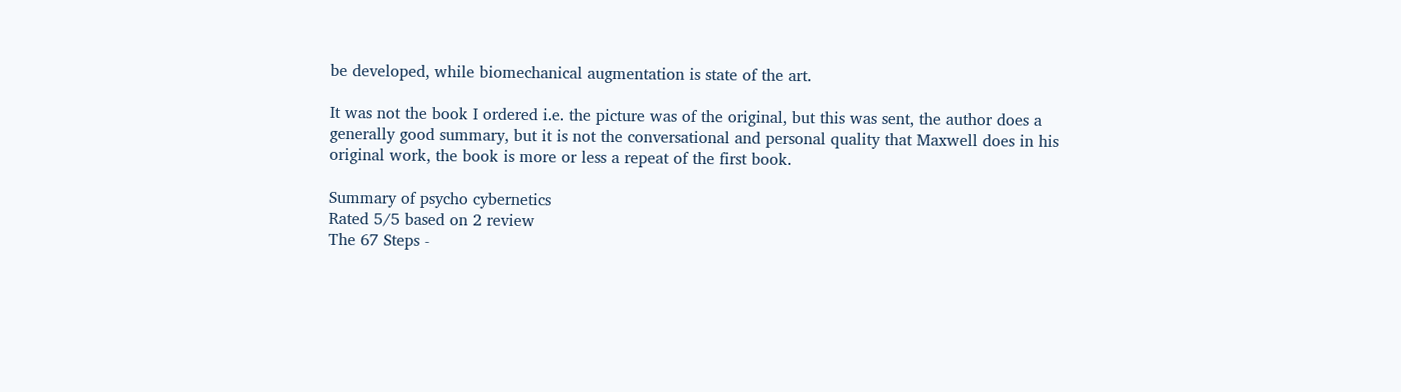be developed, while biomechanical augmentation is state of the art.

It was not the book I ordered i.e. the picture was of the original, but this was sent, the author does a generally good summary, but it is not the conversational and personal quality that Maxwell does in his original work, the book is more or less a repeat of the first book.

Summary of psycho cybernetics
Rated 5/5 based on 2 review
The 67 Steps -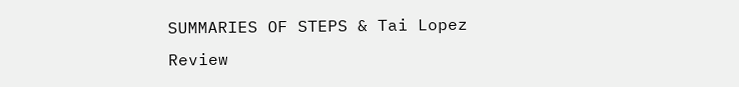SUMMARIES OF STEPS & Tai Lopez Review